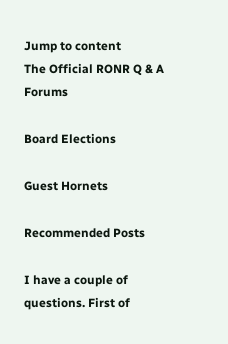Jump to content
The Official RONR Q & A Forums

Board Elections

Guest Hornets

Recommended Posts

I have a couple of questions. First of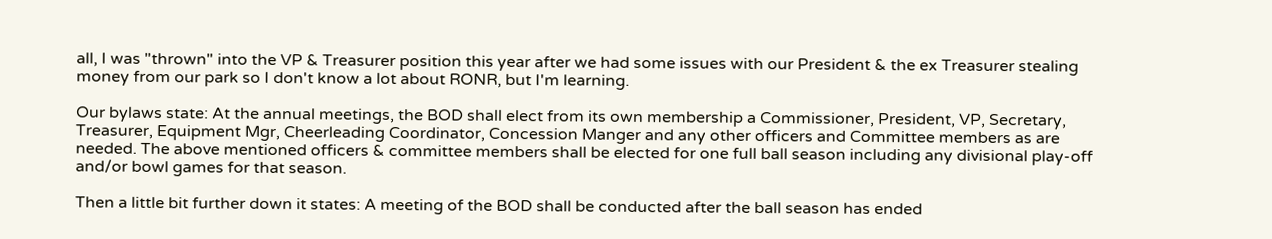all, I was "thrown" into the VP & Treasurer position this year after we had some issues with our President & the ex Treasurer stealing money from our park so I don't know a lot about RONR, but I'm learning.

Our bylaws state: At the annual meetings, the BOD shall elect from its own membership a Commissioner, President, VP, Secretary, Treasurer, Equipment Mgr, Cheerleading Coordinator, Concession Manger and any other officers and Committee members as are needed. The above mentioned officers & committee members shall be elected for one full ball season including any divisional play-off and/or bowl games for that season.

Then a little bit further down it states: A meeting of the BOD shall be conducted after the ball season has ended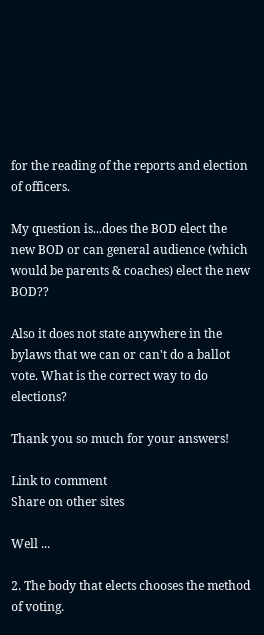for the reading of the reports and election of officers.

My question is...does the BOD elect the new BOD or can general audience (which would be parents & coaches) elect the new BOD??

Also it does not state anywhere in the bylaws that we can or can't do a ballot vote. What is the correct way to do elections?

Thank you so much for your answers!

Link to comment
Share on other sites

Well ...

2. The body that elects chooses the method of voting.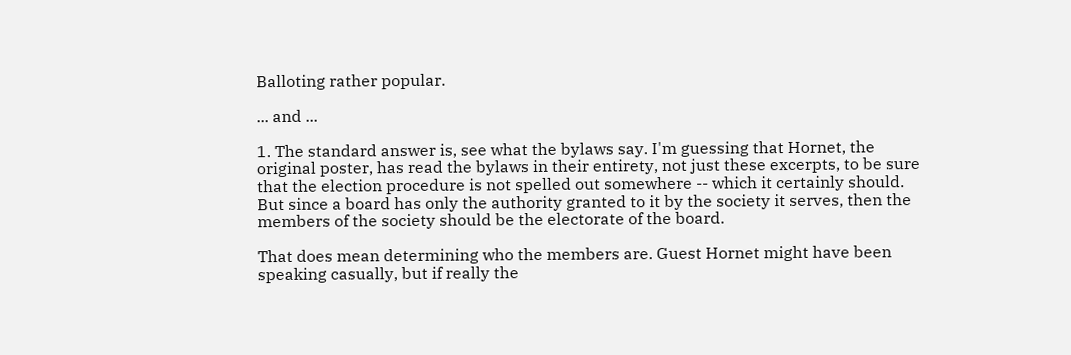Balloting rather popular.

... and ...

1. The standard answer is, see what the bylaws say. I'm guessing that Hornet, the original poster, has read the bylaws in their entirety, not just these excerpts, to be sure that the election procedure is not spelled out somewhere -- which it certainly should. But since a board has only the authority granted to it by the society it serves, then the members of the society should be the electorate of the board.

That does mean determining who the members are. Guest Hornet might have been speaking casually, but if really the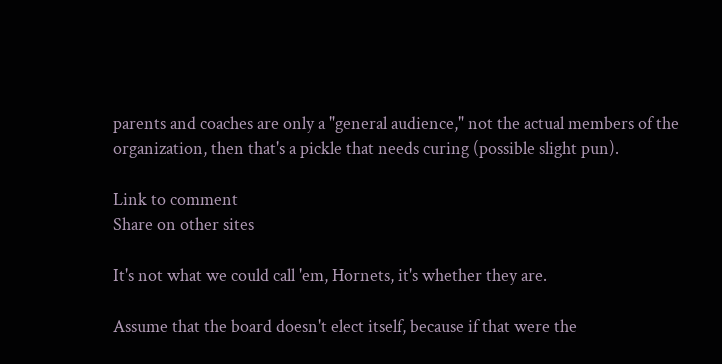parents and coaches are only a "general audience," not the actual members of the organization, then that's a pickle that needs curing (possible slight pun).

Link to comment
Share on other sites

It's not what we could call 'em, Hornets, it's whether they are.

Assume that the board doesn't elect itself, because if that were the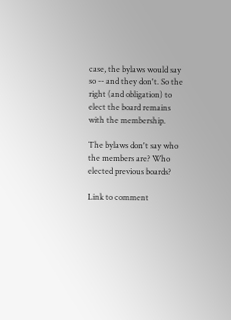case, the bylaws would say so -- and they don't. So the right (and obligation) to elect the board remains with the membership.

The bylaws don't say who the members are? Who elected previous boards?

Link to comment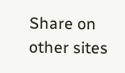Share on other sites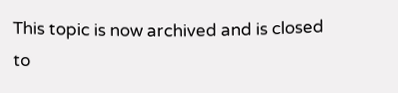This topic is now archived and is closed to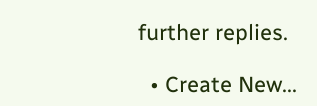further replies.

  • Create New...